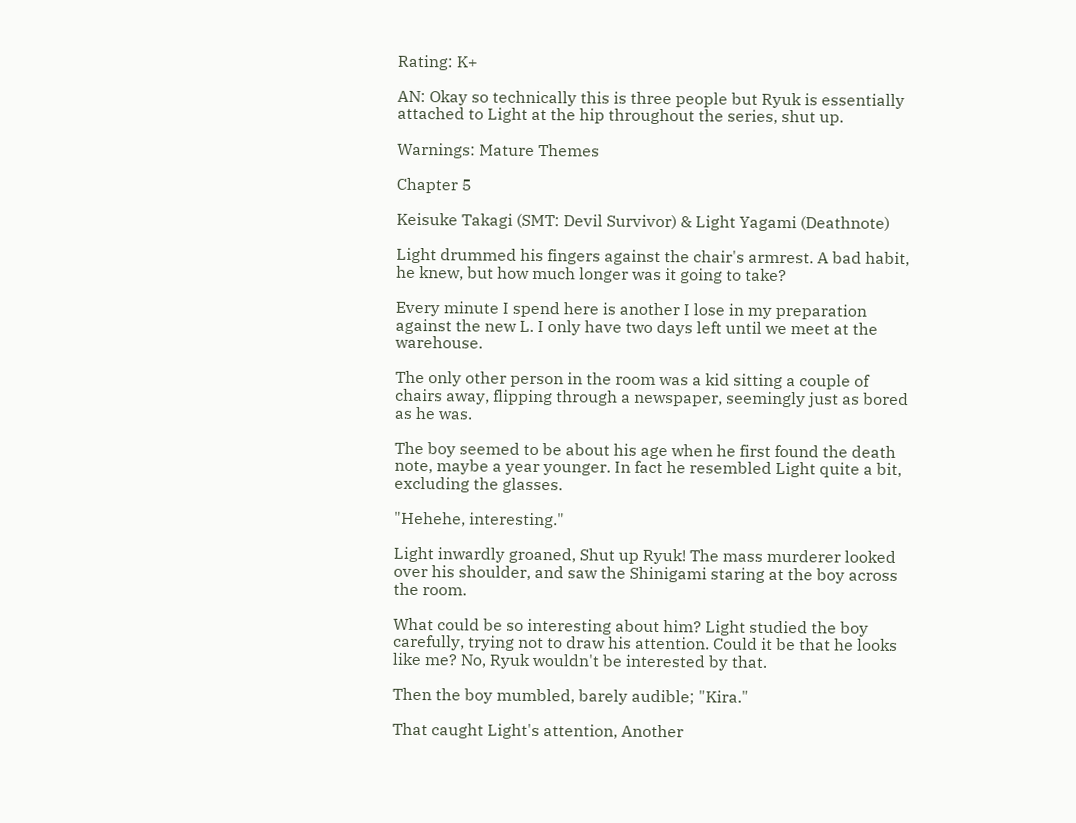Rating: K+

AN: Okay so technically this is three people but Ryuk is essentially attached to Light at the hip throughout the series, shut up.

Warnings: Mature Themes

Chapter 5

Keisuke Takagi (SMT: Devil Survivor) & Light Yagami (Deathnote)

Light drummed his fingers against the chair's armrest. A bad habit, he knew, but how much longer was it going to take?

Every minute I spend here is another I lose in my preparation against the new L. I only have two days left until we meet at the warehouse.

The only other person in the room was a kid sitting a couple of chairs away, flipping through a newspaper, seemingly just as bored as he was.

The boy seemed to be about his age when he first found the death note, maybe a year younger. In fact he resembled Light quite a bit, excluding the glasses.

"Hehehe, interesting."

Light inwardly groaned, Shut up Ryuk! The mass murderer looked over his shoulder, and saw the Shinigami staring at the boy across the room.

What could be so interesting about him? Light studied the boy carefully, trying not to draw his attention. Could it be that he looks like me? No, Ryuk wouldn't be interested by that.

Then the boy mumbled, barely audible; "Kira."

That caught Light's attention, Another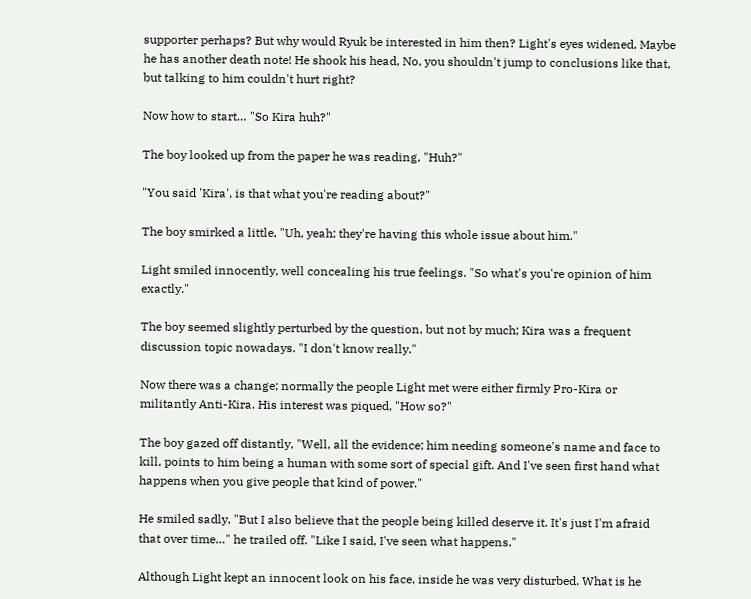supporter perhaps? But why would Ryuk be interested in him then? Light's eyes widened, Maybe he has another death note! He shook his head, No, you shouldn't jump to conclusions like that, but talking to him couldn't hurt right?

Now how to start… "So Kira huh?"

The boy looked up from the paper he was reading, "Huh?"

"You said 'Kira', is that what you're reading about?"

The boy smirked a little, "Uh, yeah; they're having this whole issue about him."

Light smiled innocently, well concealing his true feelings. "So what's you're opinion of him exactly."

The boy seemed slightly perturbed by the question, but not by much; Kira was a frequent discussion topic nowadays. "I don't know really."

Now there was a change; normally the people Light met were either firmly Pro-Kira or militantly Anti-Kira. His interest was piqued, "How so?"

The boy gazed off distantly, "Well, all the evidence; him needing someone's name and face to kill, points to him being a human with some sort of special gift. And I've seen first hand what happens when you give people that kind of power."

He smiled sadly, "But I also believe that the people being killed deserve it. It's just I'm afraid that over time…" he trailed off. "Like I said, I've seen what happens."

Although Light kept an innocent look on his face, inside he was very disturbed. What is he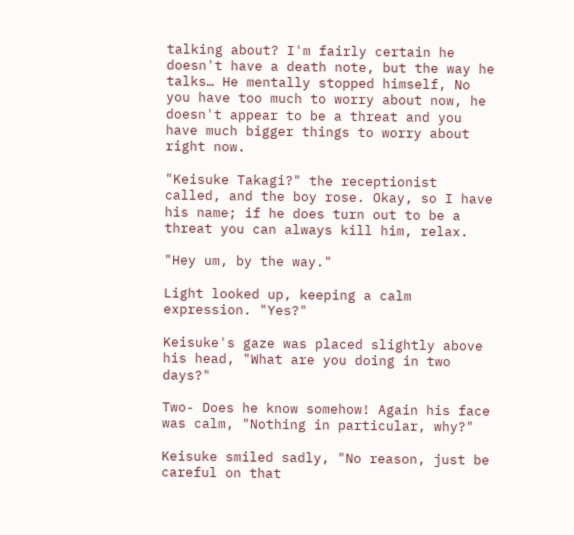talking about? I'm fairly certain he doesn't have a death note, but the way he talks… He mentally stopped himself, No you have too much to worry about now, he doesn't appear to be a threat and you have much bigger things to worry about right now.

"Keisuke Takagi?" the receptionist called, and the boy rose. Okay, so I have his name; if he does turn out to be a threat you can always kill him, relax.

"Hey um, by the way."

Light looked up, keeping a calm expression. "Yes?"

Keisuke's gaze was placed slightly above his head, "What are you doing in two days?"

Two- Does he know somehow! Again his face was calm, "Nothing in particular, why?"

Keisuke smiled sadly, "No reason, just be careful on that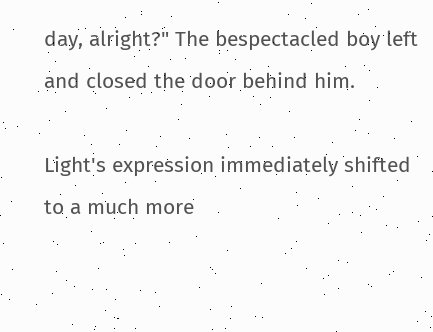day, alright?" The bespectacled boy left and closed the door behind him.

Light's expression immediately shifted to a much more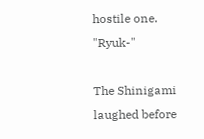hostile one. "Ryuk-"

The Shinigami laughed before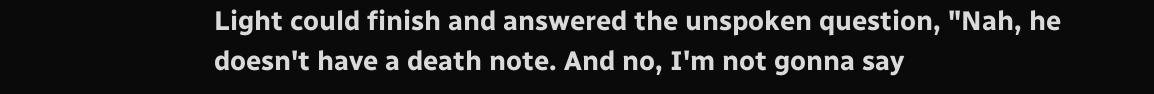Light could finish and answered the unspoken question, "Nah, he doesn't have a death note. And no, I'm not gonna say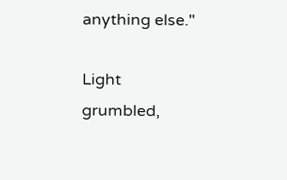anything else."

Light grumbled,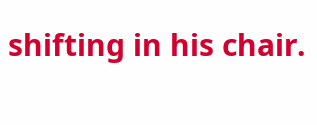shifting in his chair.